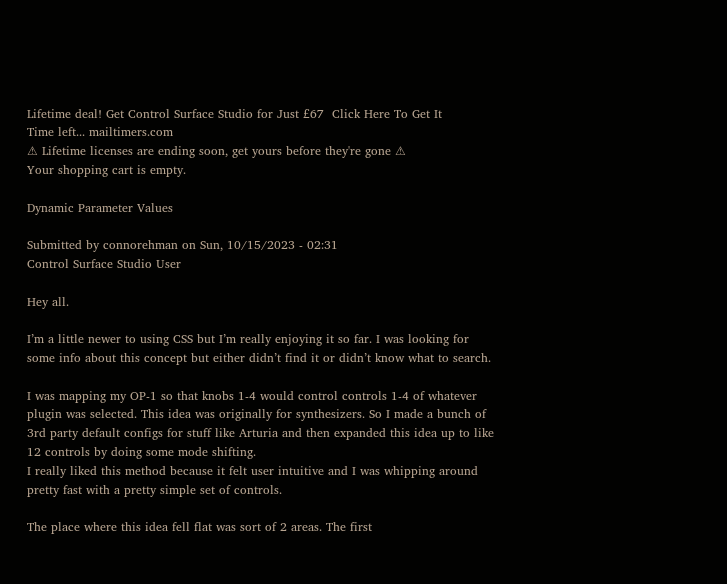Lifetime deal! Get Control Surface Studio for Just £67  Click Here To Get It
Time left... mailtimers.com
⚠ Lifetime licenses are ending soon, get yours before they're gone ⚠
Your shopping cart is empty.

Dynamic Parameter Values

Submitted by connorehman on Sun, 10/15/2023 - 02:31
Control Surface Studio User

Hey all.

I’m a little newer to using CSS but I’m really enjoying it so far. I was looking for some info about this concept but either didn’t find it or didn’t know what to search.

I was mapping my OP-1 so that knobs 1-4 would control controls 1-4 of whatever plugin was selected. This idea was originally for synthesizers. So I made a bunch of 3rd party default configs for stuff like Arturia and then expanded this idea up to like 12 controls by doing some mode shifting.
I really liked this method because it felt user intuitive and I was whipping around pretty fast with a pretty simple set of controls.

The place where this idea fell flat was sort of 2 areas. The first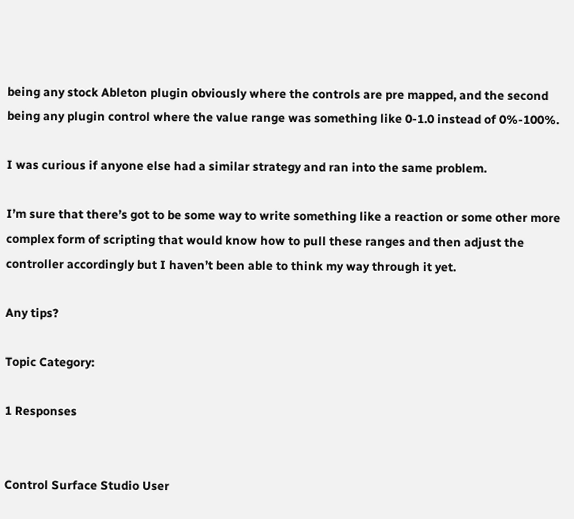being any stock Ableton plugin obviously where the controls are pre mapped, and the second being any plugin control where the value range was something like 0-1.0 instead of 0%-100%.

I was curious if anyone else had a similar strategy and ran into the same problem.

I’m sure that there’s got to be some way to write something like a reaction or some other more complex form of scripting that would know how to pull these ranges and then adjust the controller accordingly but I haven’t been able to think my way through it yet.

Any tips?

Topic Category:

1 Responses


Control Surface Studio User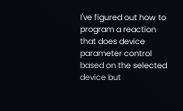I've figured out how to program a reaction that does device parameter control based on the selected device but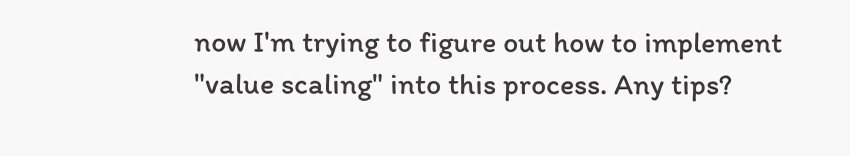now I'm trying to figure out how to implement "value scaling" into this process. Any tips?